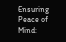Ensuring Peace of Mind: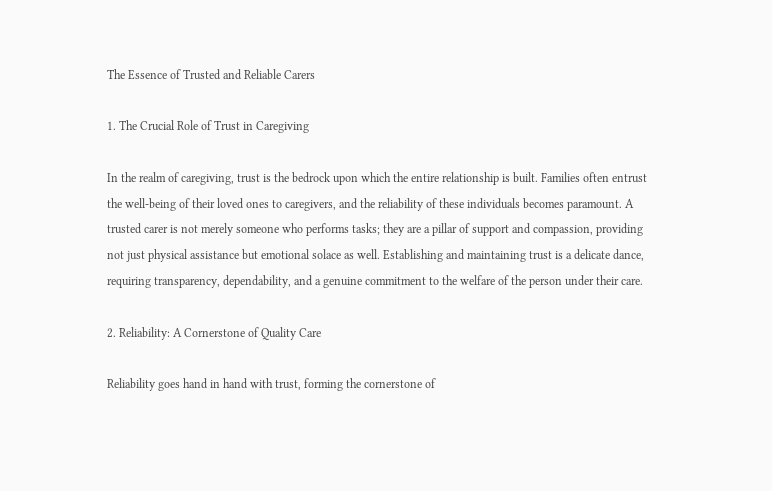The Essence of Trusted and Reliable Carers

1. The Crucial Role of Trust in Caregiving

In the realm of caregiving, trust is the bedrock upon which the entire relationship is built. Families often entrust the well-being of their loved ones to caregivers, and the reliability of these individuals becomes paramount. A trusted carer is not merely someone who performs tasks; they are a pillar of support and compassion, providing not just physical assistance but emotional solace as well. Establishing and maintaining trust is a delicate dance, requiring transparency, dependability, and a genuine commitment to the welfare of the person under their care.

2. Reliability: A Cornerstone of Quality Care

Reliability goes hand in hand with trust, forming the cornerstone of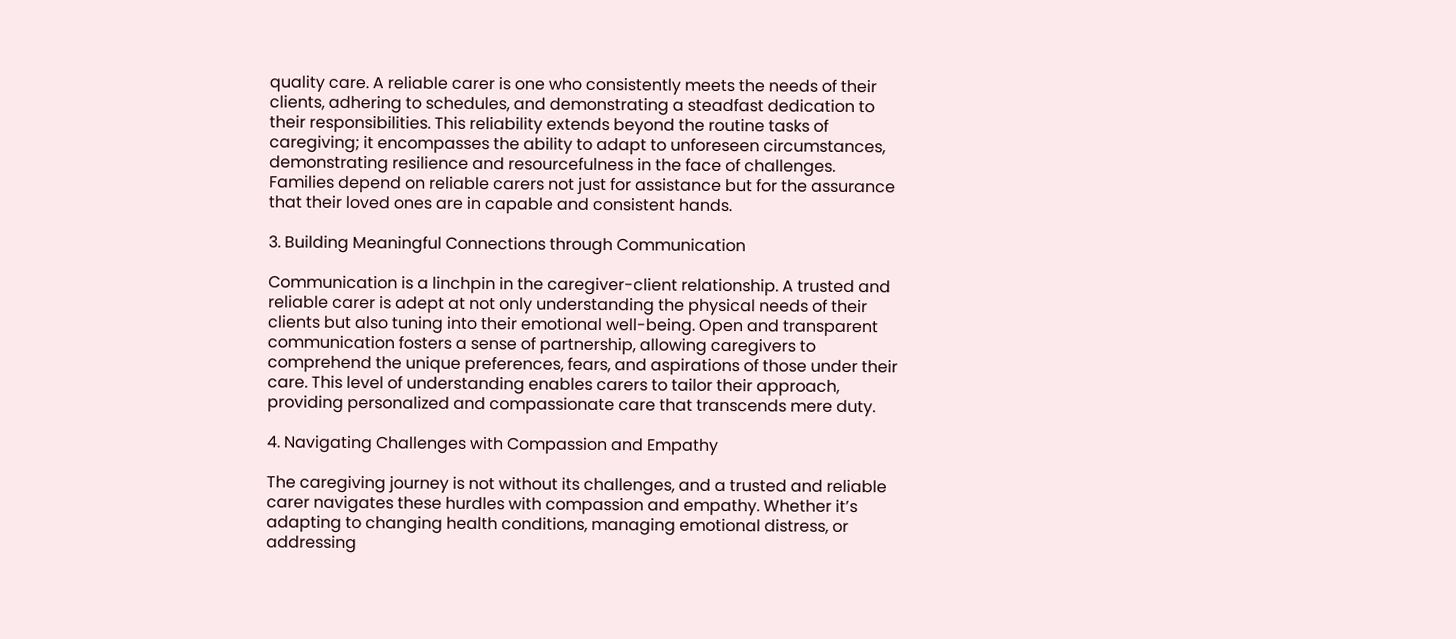quality care. A reliable carer is one who consistently meets the needs of their clients, adhering to schedules, and demonstrating a steadfast dedication to their responsibilities. This reliability extends beyond the routine tasks of caregiving; it encompasses the ability to adapt to unforeseen circumstances, demonstrating resilience and resourcefulness in the face of challenges. Families depend on reliable carers not just for assistance but for the assurance that their loved ones are in capable and consistent hands.

3. Building Meaningful Connections through Communication

Communication is a linchpin in the caregiver-client relationship. A trusted and reliable carer is adept at not only understanding the physical needs of their clients but also tuning into their emotional well-being. Open and transparent communication fosters a sense of partnership, allowing caregivers to comprehend the unique preferences, fears, and aspirations of those under their care. This level of understanding enables carers to tailor their approach, providing personalized and compassionate care that transcends mere duty.

4. Navigating Challenges with Compassion and Empathy

The caregiving journey is not without its challenges, and a trusted and reliable carer navigates these hurdles with compassion and empathy. Whether it’s adapting to changing health conditions, managing emotional distress, or addressing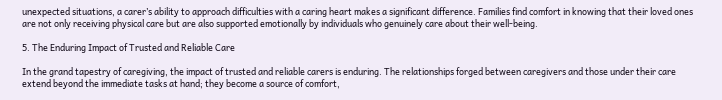unexpected situations, a carer’s ability to approach difficulties with a caring heart makes a significant difference. Families find comfort in knowing that their loved ones are not only receiving physical care but are also supported emotionally by individuals who genuinely care about their well-being.

5. The Enduring Impact of Trusted and Reliable Care

In the grand tapestry of caregiving, the impact of trusted and reliable carers is enduring. The relationships forged between caregivers and those under their care extend beyond the immediate tasks at hand; they become a source of comfort,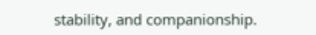stability, and companionship.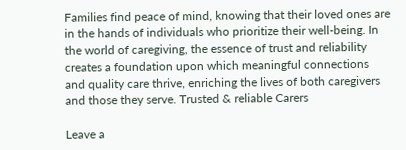Families find peace of mind, knowing that their loved ones are in the hands of individuals who prioritize their well-being. In the world of caregiving, the essence of trust and reliability creates a foundation upon which meaningful connections and quality care thrive, enriching the lives of both caregivers and those they serve. Trusted & reliable Carers

Leave a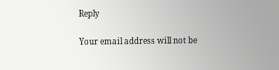Reply

Your email address will not be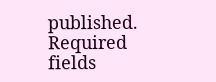published. Required fields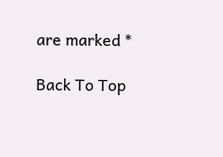are marked *

Back To Top